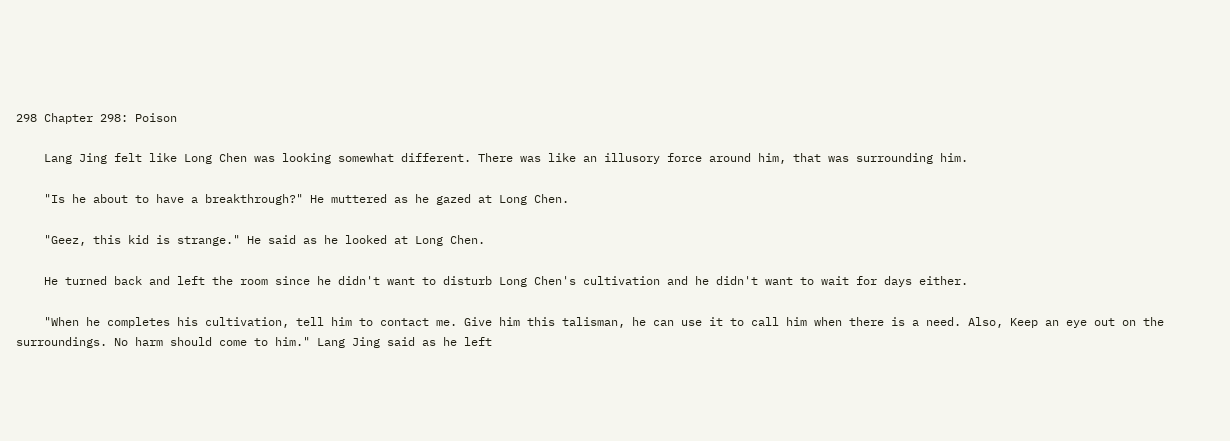298 Chapter 298: Poison

    Lang Jing felt like Long Chen was looking somewhat different. There was like an illusory force around him, that was surrounding him.

    "Is he about to have a breakthrough?" He muttered as he gazed at Long Chen.

    "Geez, this kid is strange." He said as he looked at Long Chen.

    He turned back and left the room since he didn't want to disturb Long Chen's cultivation and he didn't want to wait for days either.

    "When he completes his cultivation, tell him to contact me. Give him this talisman, he can use it to call him when there is a need. Also, Keep an eye out on the surroundings. No harm should come to him." Lang Jing said as he left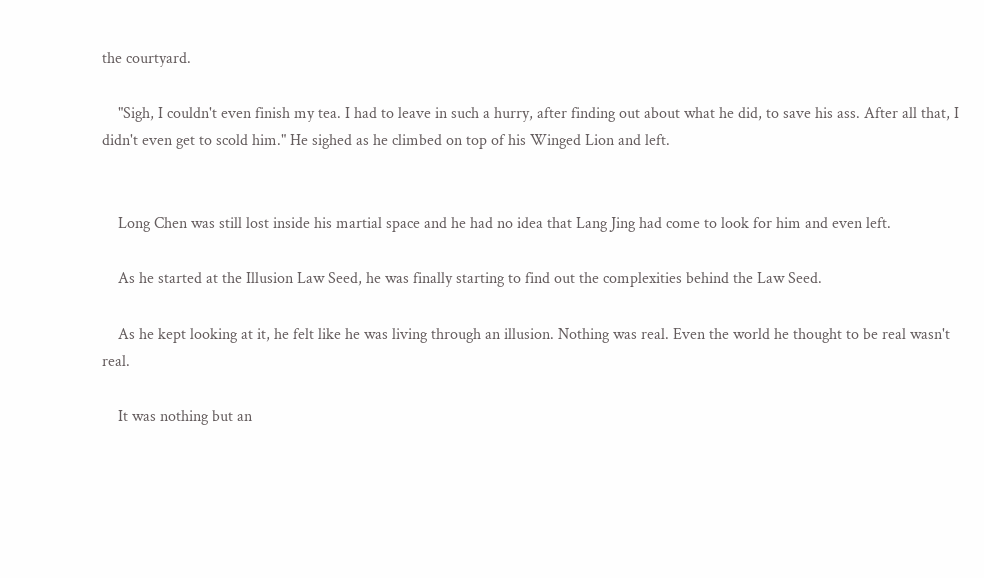the courtyard.

    "Sigh, I couldn't even finish my tea. I had to leave in such a hurry, after finding out about what he did, to save his ass. After all that, I didn't even get to scold him." He sighed as he climbed on top of his Winged Lion and left.


    Long Chen was still lost inside his martial space and he had no idea that Lang Jing had come to look for him and even left.

    As he started at the Illusion Law Seed, he was finally starting to find out the complexities behind the Law Seed.

    As he kept looking at it, he felt like he was living through an illusion. Nothing was real. Even the world he thought to be real wasn't real.

    It was nothing but an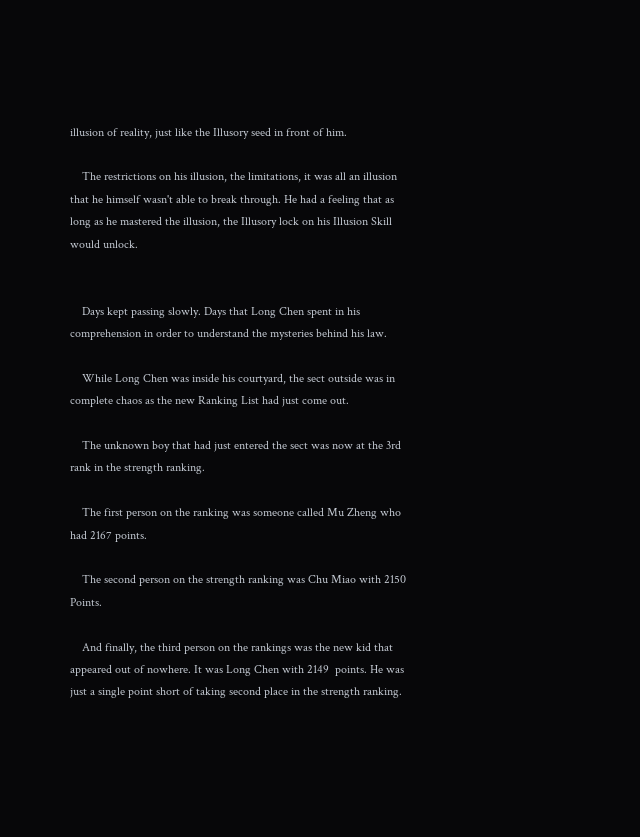illusion of reality, just like the Illusory seed in front of him.

    The restrictions on his illusion, the limitations, it was all an illusion that he himself wasn't able to break through. He had a feeling that as long as he mastered the illusion, the Illusory lock on his Illusion Skill would unlock.


    Days kept passing slowly. Days that Long Chen spent in his comprehension in order to understand the mysteries behind his law.

    While Long Chen was inside his courtyard, the sect outside was in complete chaos as the new Ranking List had just come out.

    The unknown boy that had just entered the sect was now at the 3rd rank in the strength ranking.

    The first person on the ranking was someone called Mu Zheng who had 2167 points.

    The second person on the strength ranking was Chu Miao with 2150 Points.

    And finally, the third person on the rankings was the new kid that appeared out of nowhere. It was Long Chen with 2149  points. He was just a single point short of taking second place in the strength ranking.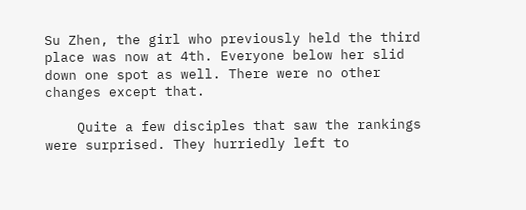Su Zhen, the girl who previously held the third place was now at 4th. Everyone below her slid down one spot as well. There were no other changes except that.

    Quite a few disciples that saw the rankings were surprised. They hurriedly left to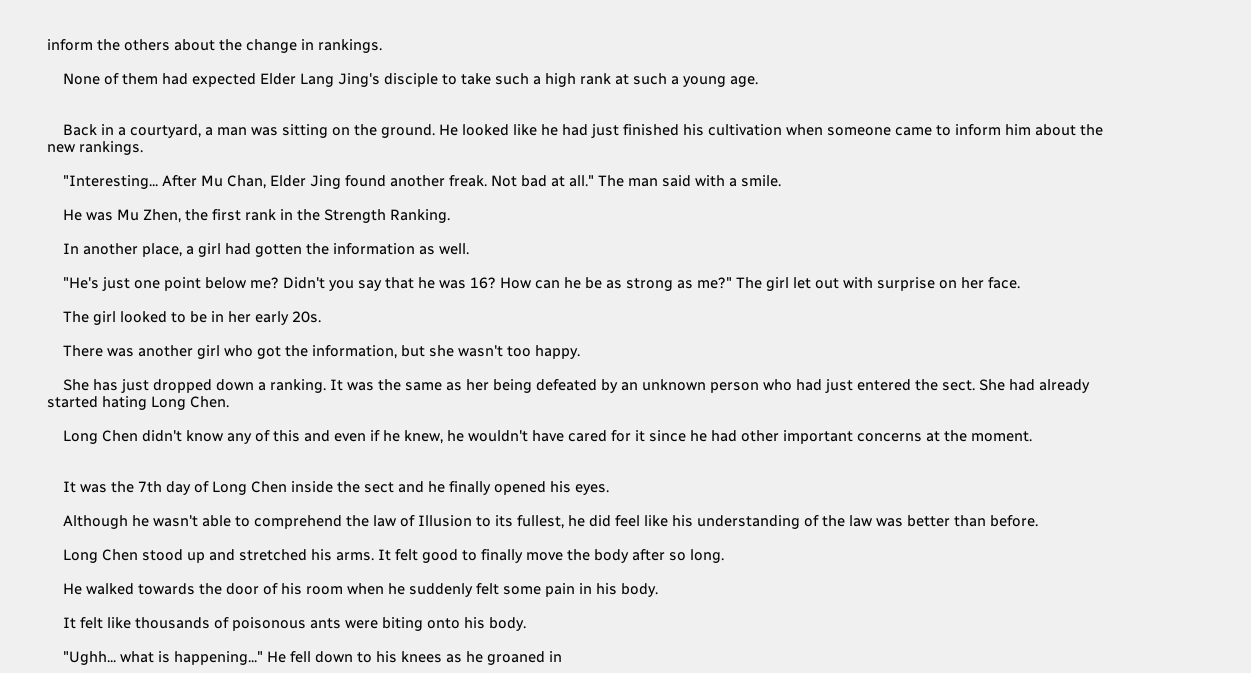inform the others about the change in rankings.

    None of them had expected Elder Lang Jing's disciple to take such a high rank at such a young age.


    Back in a courtyard, a man was sitting on the ground. He looked like he had just finished his cultivation when someone came to inform him about the new rankings.

    "Interesting... After Mu Chan, Elder Jing found another freak. Not bad at all." The man said with a smile.

    He was Mu Zhen, the first rank in the Strength Ranking.

    In another place, a girl had gotten the information as well.

    "He's just one point below me? Didn't you say that he was 16? How can he be as strong as me?" The girl let out with surprise on her face.

    The girl looked to be in her early 20s.

    There was another girl who got the information, but she wasn't too happy.

    She has just dropped down a ranking. It was the same as her being defeated by an unknown person who had just entered the sect. She had already started hating Long Chen.

    Long Chen didn't know any of this and even if he knew, he wouldn't have cared for it since he had other important concerns at the moment.


    It was the 7th day of Long Chen inside the sect and he finally opened his eyes.

    Although he wasn't able to comprehend the law of Illusion to its fullest, he did feel like his understanding of the law was better than before.

    Long Chen stood up and stretched his arms. It felt good to finally move the body after so long.

    He walked towards the door of his room when he suddenly felt some pain in his body.

    It felt like thousands of poisonous ants were biting onto his body.

    "Ughh... what is happening..." He fell down to his knees as he groaned in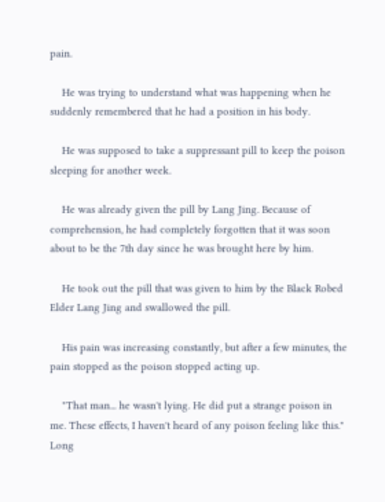pain.

    He was trying to understand what was happening when he suddenly remembered that he had a position in his body.

    He was supposed to take a suppressant pill to keep the poison sleeping for another week.

    He was already given the pill by Lang Jing. Because of comprehension, he had completely forgotten that it was soon about to be the 7th day since he was brought here by him.

    He took out the pill that was given to him by the Black Robed Elder Lang Jing and swallowed the pill.

    His pain was increasing constantly, but after a few minutes, the pain stopped as the poison stopped acting up.

    "That man... he wasn't lying. He did put a strange poison in me. These effects, I haven't heard of any poison feeling like this." Long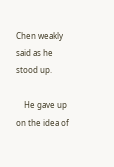Chen weakly said as he stood up.

    He gave up on the idea of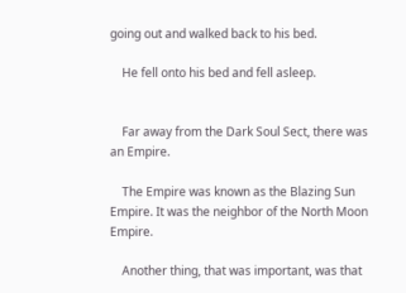going out and walked back to his bed.

    He fell onto his bed and fell asleep.


    Far away from the Dark Soul Sect, there was an Empire.

    The Empire was known as the Blazing Sun Empire. It was the neighbor of the North Moon Empire.

    Another thing, that was important, was that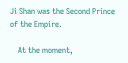Ji Shan was the Second Prince of the Empire.

    At the moment,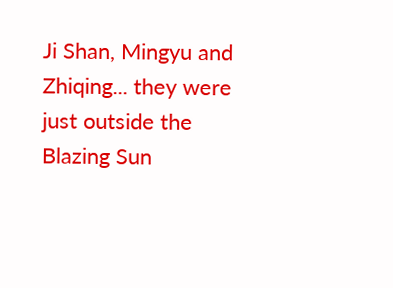Ji Shan, Mingyu and Zhiqing... they were just outside the Blazing Sun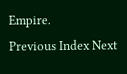Empire.
Previous Index Next